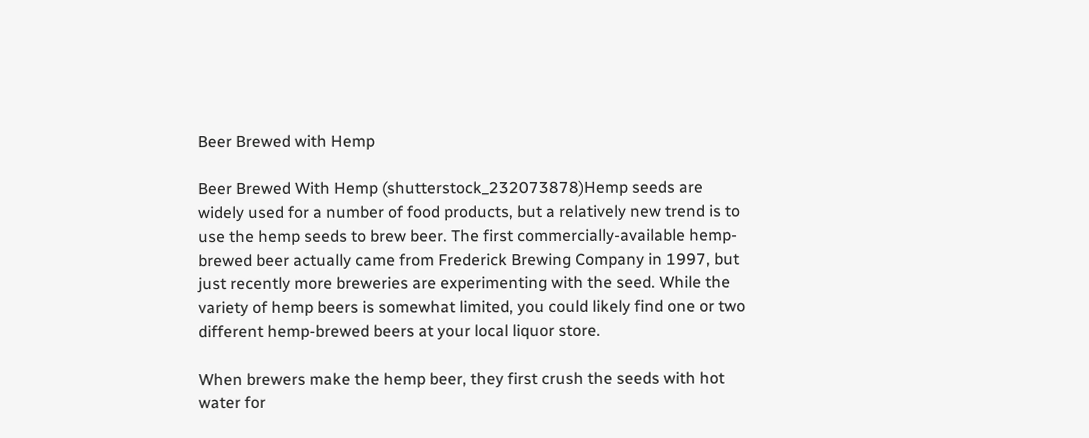Beer Brewed with Hemp

Beer Brewed With Hemp (shutterstock_232073878)Hemp seeds are widely used for a number of food products, but a relatively new trend is to use the hemp seeds to brew beer. The first commercially-available hemp-brewed beer actually came from Frederick Brewing Company in 1997, but just recently more breweries are experimenting with the seed. While the variety of hemp beers is somewhat limited, you could likely find one or two different hemp-brewed beers at your local liquor store.

When brewers make the hemp beer, they first crush the seeds with hot water for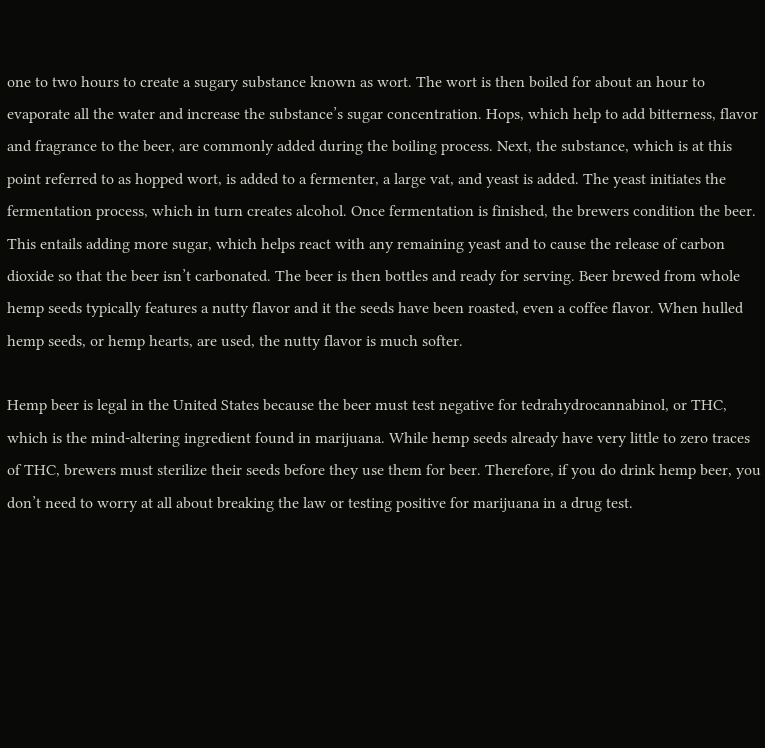one to two hours to create a sugary substance known as wort. The wort is then boiled for about an hour to evaporate all the water and increase the substance’s sugar concentration. Hops, which help to add bitterness, flavor and fragrance to the beer, are commonly added during the boiling process. Next, the substance, which is at this point referred to as hopped wort, is added to a fermenter, a large vat, and yeast is added. The yeast initiates the fermentation process, which in turn creates alcohol. Once fermentation is finished, the brewers condition the beer. This entails adding more sugar, which helps react with any remaining yeast and to cause the release of carbon dioxide so that the beer isn’t carbonated. The beer is then bottles and ready for serving. Beer brewed from whole hemp seeds typically features a nutty flavor and it the seeds have been roasted, even a coffee flavor. When hulled hemp seeds, or hemp hearts, are used, the nutty flavor is much softer.

Hemp beer is legal in the United States because the beer must test negative for tedrahydrocannabinol, or THC, which is the mind-altering ingredient found in marijuana. While hemp seeds already have very little to zero traces of THC, brewers must sterilize their seeds before they use them for beer. Therefore, if you do drink hemp beer, you don’t need to worry at all about breaking the law or testing positive for marijuana in a drug test.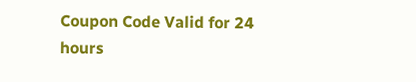Coupon Code Valid for 24 hours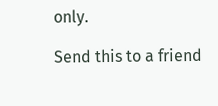only.

Send this to a friend